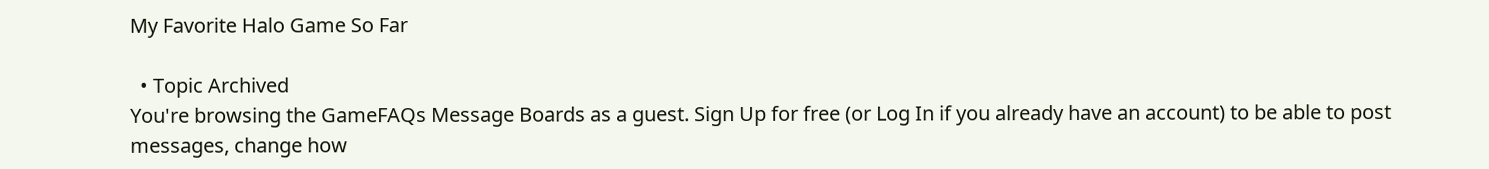My Favorite Halo Game So Far

  • Topic Archived
You're browsing the GameFAQs Message Boards as a guest. Sign Up for free (or Log In if you already have an account) to be able to post messages, change how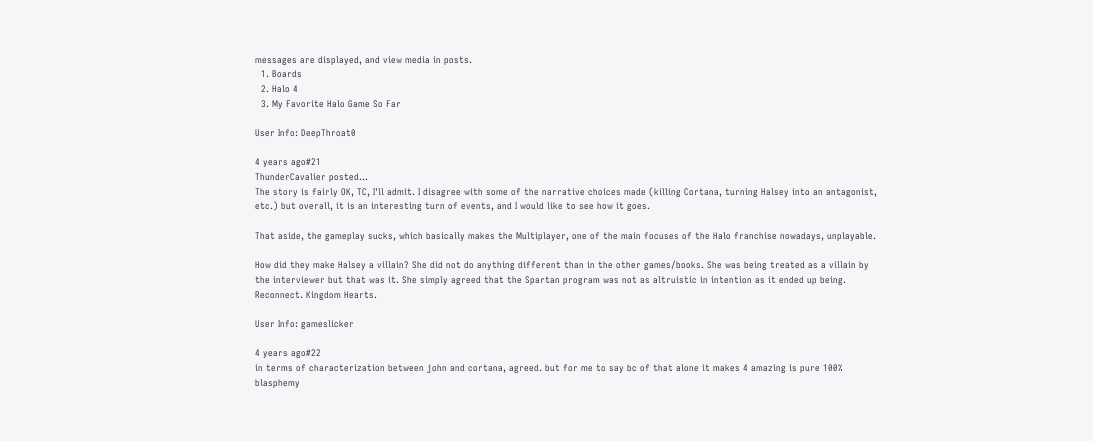messages are displayed, and view media in posts.
  1. Boards
  2. Halo 4
  3. My Favorite Halo Game So Far

User Info: DeepThroat0

4 years ago#21
ThunderCavalier posted...
The story is fairly OK, TC, I'll admit. I disagree with some of the narrative choices made (killing Cortana, turning Halsey into an antagonist, etc.) but overall, it is an interesting turn of events, and I would like to see how it goes.

That aside, the gameplay sucks, which basically makes the Multiplayer, one of the main focuses of the Halo franchise nowadays, unplayable.

How did they make Halsey a villain? She did not do anything different than in the other games/books. She was being treated as a villain by the interviewer but that was it. She simply agreed that the Spartan program was not as altruistic in intention as it ended up being.
Reconnect. Kingdom Hearts.

User Info: gameslicker

4 years ago#22
in terms of characterization between john and cortana, agreed. but for me to say bc of that alone it makes 4 amazing is pure 100% blasphemy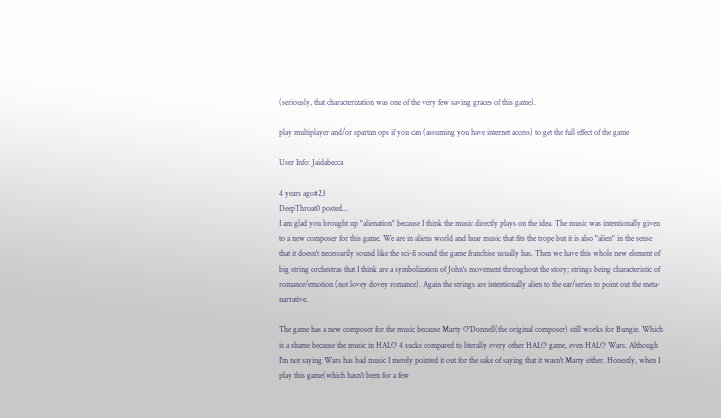(seriously, that characterization was one of the very few saving graces of this game).

play multiplayer and/or spartan ops if you can (assuming you have internet access) to get the full effect of the game

User Info: Jaidabecca

4 years ago#23
DeepThroat0 posted...
I am glad you brought up "alienation" because I think the music directly plays on the idea. The music was intentionally given to a new composer for this game. We are in aliens world and hear music that fits the trope but it is also "alien" in the sense that it doesn't necessarily sound like the sci-fi sound the game franchise usually has. Then we have this whole new element of big string orchestras that I think are a symbolization of John's movement throughout the story; strings being characteristic of romance/emotion (not lovey dovey romance). Again the strings are intentionally alien to the ear/series to point out the meta-narrative.

The game has a new composer for the music because Marty O'Donnell(the original composer) still works for Bungie. Which is a shame because the music in HALO 4 sucks compared to literally every other HALO game, even HALO Wars. Although I'm not saying Wars has bad music I merely pointed it out for the sake of saying that it wasn't Marty either. Honestly, when I play this game(which hasn't been for a few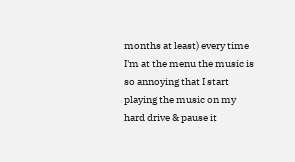months at least) every time I'm at the menu the music is so annoying that I start playing the music on my hard drive & pause it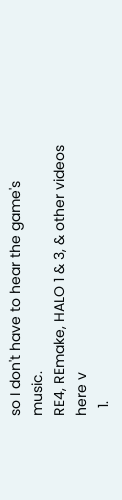so I don't have to hear the game's music.
RE4, REmake, HALO 1 & 3, & other videos here v
  1.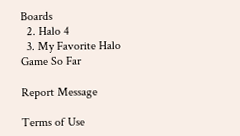Boards
  2. Halo 4
  3. My Favorite Halo Game So Far

Report Message

Terms of Use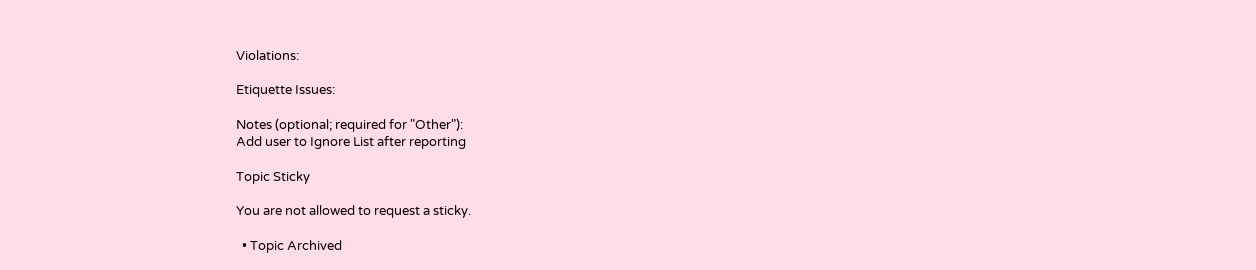Violations:

Etiquette Issues:

Notes (optional; required for "Other"):
Add user to Ignore List after reporting

Topic Sticky

You are not allowed to request a sticky.

  • Topic Archived